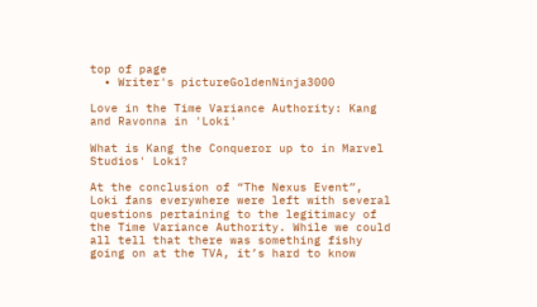top of page
  • Writer's pictureGoldenNinja3000

Love in the Time Variance Authority: Kang and Ravonna in 'Loki'

What is Kang the Conqueror up to in Marvel Studios' Loki?

At the conclusion of “The Nexus Event”, Loki fans everywhere were left with several questions pertaining to the legitimacy of the Time Variance Authority. While we could all tell that there was something fishy going on at the TVA, it’s hard to know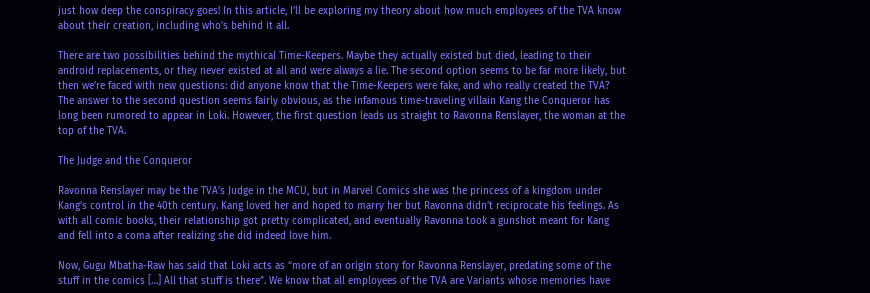just how deep the conspiracy goes! In this article, I’ll be exploring my theory about how much employees of the TVA know about their creation, including who’s behind it all.

There are two possibilities behind the mythical Time-Keepers. Maybe they actually existed but died, leading to their android replacements, or they never existed at all and were always a lie. The second option seems to be far more likely, but then we’re faced with new questions: did anyone know that the Time-Keepers were fake, and who really created the TVA? The answer to the second question seems fairly obvious, as the infamous time-traveling villain Kang the Conqueror has long been rumored to appear in Loki. However, the first question leads us straight to Ravonna Renslayer, the woman at the top of the TVA.

The Judge and the Conqueror

Ravonna Renslayer may be the TVA’s Judge in the MCU, but in Marvel Comics she was the princess of a kingdom under Kang’s control in the 40th century. Kang loved her and hoped to marry her but Ravonna didn’t reciprocate his feelings. As with all comic books, their relationship got pretty complicated, and eventually Ravonna took a gunshot meant for Kang and fell into a coma after realizing she did indeed love him.

Now, Gugu Mbatha-Raw has said that Loki acts as “more of an origin story for Ravonna Renslayer, predating some of the stuff in the comics […] All that stuff is there”. We know that all employees of the TVA are Variants whose memories have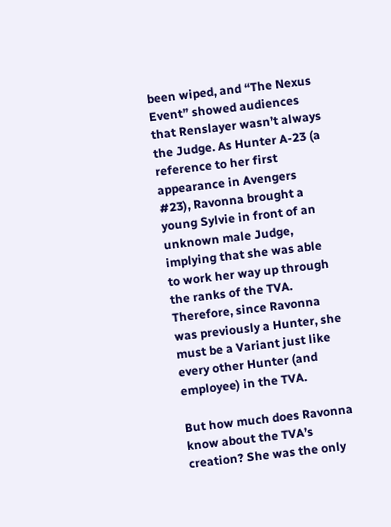been wiped, and “The Nexus Event” showed audiences that Renslayer wasn’t always the Judge. As Hunter A-23 (a reference to her first appearance in Avengers #23), Ravonna brought a young Sylvie in front of an unknown male Judge, implying that she was able to work her way up through the ranks of the TVA. Therefore, since Ravonna was previously a Hunter, she must be a Variant just like every other Hunter (and employee) in the TVA.

But how much does Ravonna know about the TVA’s creation? She was the only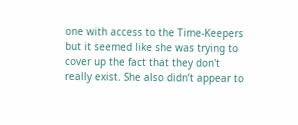one with access to the Time-Keepers but it seemed like she was trying to cover up the fact that they don't really exist. She also didn’t appear to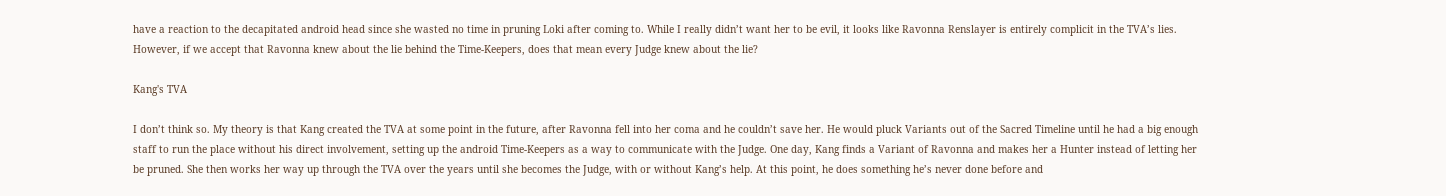have a reaction to the decapitated android head since she wasted no time in pruning Loki after coming to. While I really didn’t want her to be evil, it looks like Ravonna Renslayer is entirely complicit in the TVA’s lies. However, if we accept that Ravonna knew about the lie behind the Time-Keepers, does that mean every Judge knew about the lie?

Kang's TVA

I don’t think so. My theory is that Kang created the TVA at some point in the future, after Ravonna fell into her coma and he couldn’t save her. He would pluck Variants out of the Sacred Timeline until he had a big enough staff to run the place without his direct involvement, setting up the android Time-Keepers as a way to communicate with the Judge. One day, Kang finds a Variant of Ravonna and makes her a Hunter instead of letting her be pruned. She then works her way up through the TVA over the years until she becomes the Judge, with or without Kang’s help. At this point, he does something he’s never done before and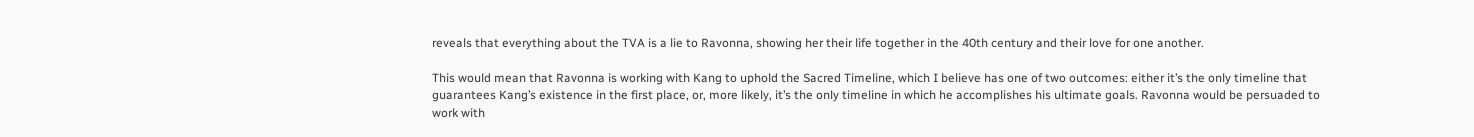reveals that everything about the TVA is a lie to Ravonna, showing her their life together in the 40th century and their love for one another.

This would mean that Ravonna is working with Kang to uphold the Sacred Timeline, which I believe has one of two outcomes: either it’s the only timeline that guarantees Kang’s existence in the first place, or, more likely, it’s the only timeline in which he accomplishes his ultimate goals. Ravonna would be persuaded to work with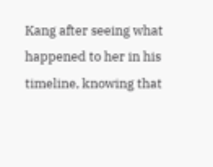Kang after seeing what happened to her in his timeline, knowing that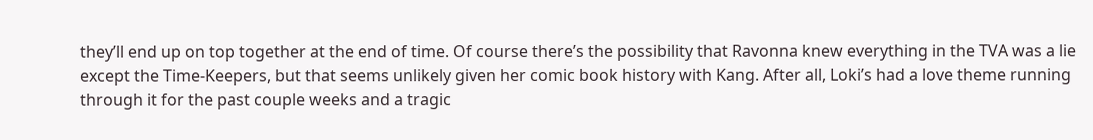they’ll end up on top together at the end of time. Of course there’s the possibility that Ravonna knew everything in the TVA was a lie except the Time-Keepers, but that seems unlikely given her comic book history with Kang. After all, Loki’s had a love theme running through it for the past couple weeks and a tragic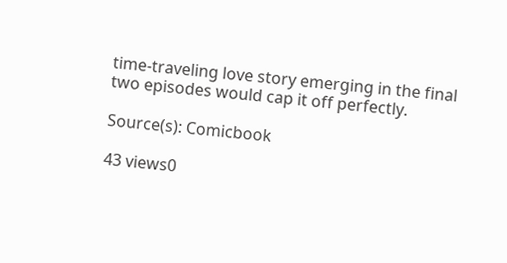time-traveling love story emerging in the final two episodes would cap it off perfectly.

Source(s): Comicbook

43 views0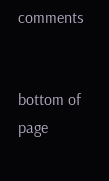comments


bottom of page